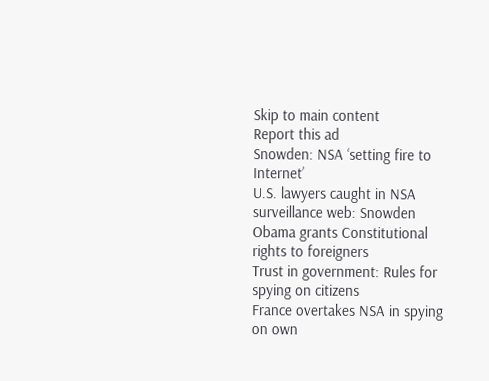Skip to main content
Report this ad
Snowden: NSA ‘setting fire to Internet’
U.S. lawyers caught in NSA surveillance web: Snowden
Obama grants Constitutional rights to foreigners
Trust in government: Rules for spying on citizens
France overtakes NSA in spying on own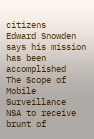citizens
Edward Snowden says his mission has been accomplished
The Scope of Mobile Surveillance
NSA to receive brunt of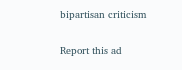bipartisan criticism


Report this ad